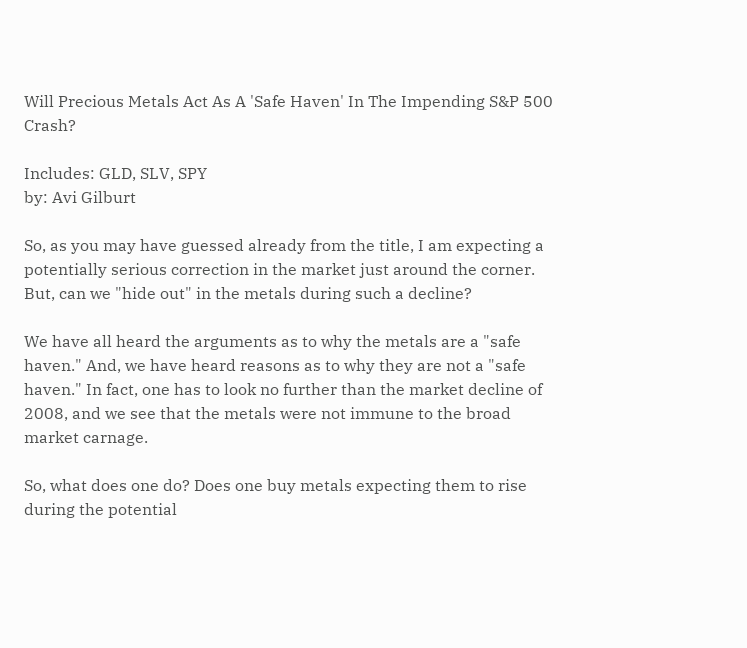Will Precious Metals Act As A 'Safe Haven' In The Impending S&P 500 Crash?

Includes: GLD, SLV, SPY
by: Avi Gilburt

So, as you may have guessed already from the title, I am expecting a potentially serious correction in the market just around the corner. But, can we "hide out" in the metals during such a decline?

We have all heard the arguments as to why the metals are a "safe haven." And, we have heard reasons as to why they are not a "safe haven." In fact, one has to look no further than the market decline of 2008, and we see that the metals were not immune to the broad market carnage.

So, what does one do? Does one buy metals expecting them to rise during the potential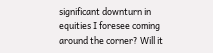significant downturn in equities I foresee coming around the corner? Will it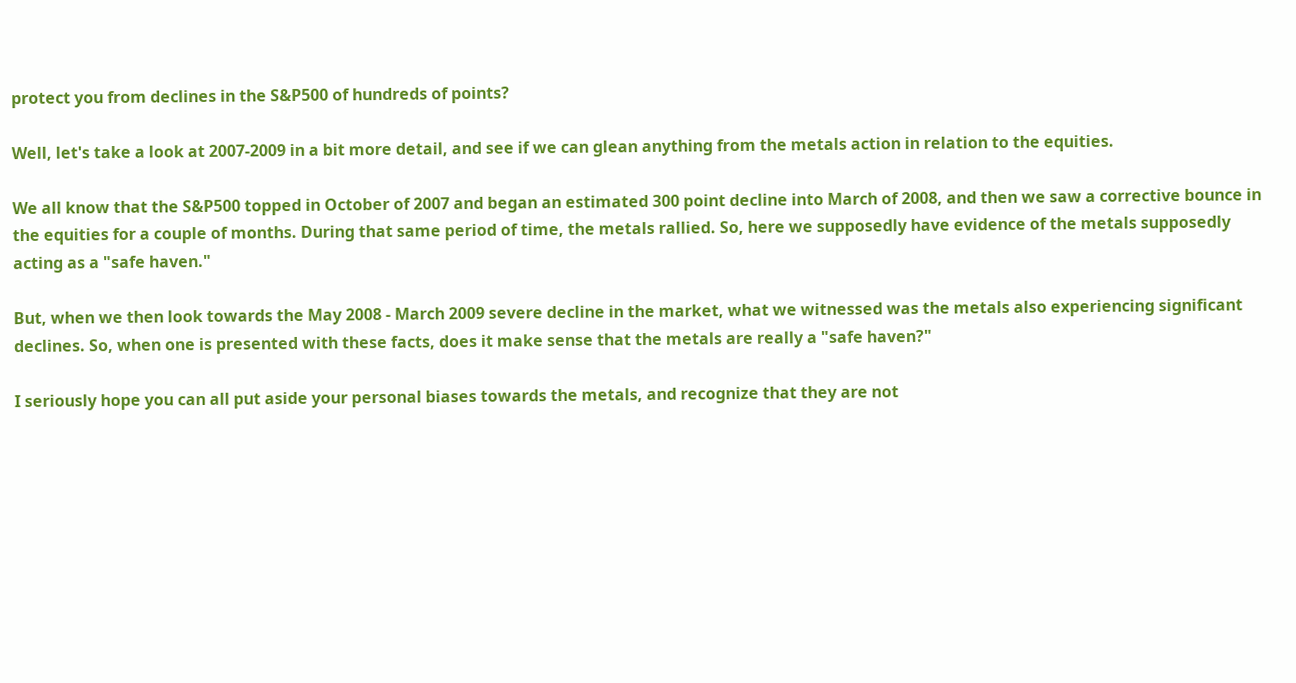protect you from declines in the S&P500 of hundreds of points?

Well, let's take a look at 2007-2009 in a bit more detail, and see if we can glean anything from the metals action in relation to the equities.

We all know that the S&P500 topped in October of 2007 and began an estimated 300 point decline into March of 2008, and then we saw a corrective bounce in the equities for a couple of months. During that same period of time, the metals rallied. So, here we supposedly have evidence of the metals supposedly acting as a "safe haven."

But, when we then look towards the May 2008 - March 2009 severe decline in the market, what we witnessed was the metals also experiencing significant declines. So, when one is presented with these facts, does it make sense that the metals are really a "safe haven?"

I seriously hope you can all put aside your personal biases towards the metals, and recognize that they are not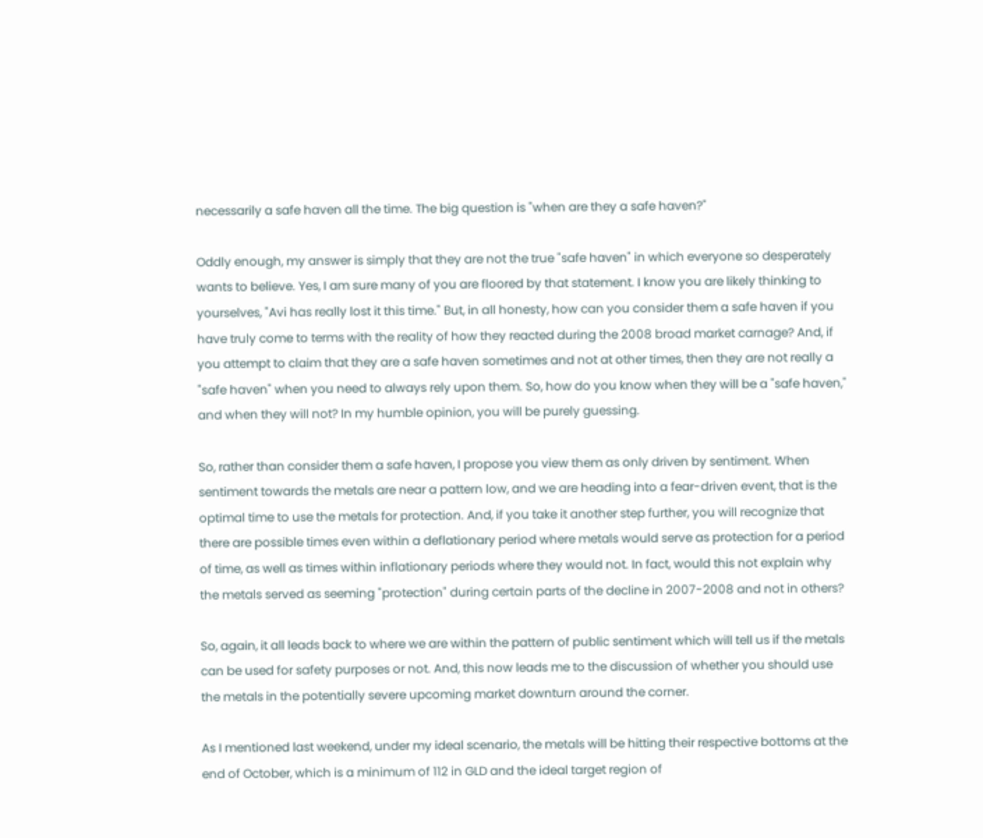necessarily a safe haven all the time. The big question is "when are they a safe haven?"

Oddly enough, my answer is simply that they are not the true "safe haven" in which everyone so desperately wants to believe. Yes, I am sure many of you are floored by that statement. I know you are likely thinking to yourselves, "Avi has really lost it this time." But, in all honesty, how can you consider them a safe haven if you have truly come to terms with the reality of how they reacted during the 2008 broad market carnage? And, if you attempt to claim that they are a safe haven sometimes and not at other times, then they are not really a "safe haven" when you need to always rely upon them. So, how do you know when they will be a "safe haven," and when they will not? In my humble opinion, you will be purely guessing.

So, rather than consider them a safe haven, I propose you view them as only driven by sentiment. When sentiment towards the metals are near a pattern low, and we are heading into a fear-driven event, that is the optimal time to use the metals for protection. And, if you take it another step further, you will recognize that there are possible times even within a deflationary period where metals would serve as protection for a period of time, as well as times within inflationary periods where they would not. In fact, would this not explain why the metals served as seeming "protection" during certain parts of the decline in 2007-2008 and not in others?

So, again, it all leads back to where we are within the pattern of public sentiment which will tell us if the metals can be used for safety purposes or not. And, this now leads me to the discussion of whether you should use the metals in the potentially severe upcoming market downturn around the corner.

As I mentioned last weekend, under my ideal scenario, the metals will be hitting their respective bottoms at the end of October, which is a minimum of 112 in GLD and the ideal target region of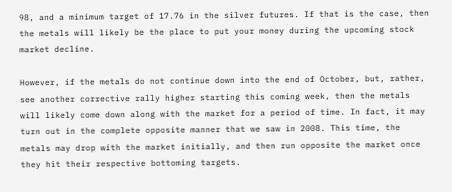98, and a minimum target of 17.76 in the silver futures. If that is the case, then the metals will likely be the place to put your money during the upcoming stock market decline.

However, if the metals do not continue down into the end of October, but, rather, see another corrective rally higher starting this coming week, then the metals will likely come down along with the market for a period of time. In fact, it may turn out in the complete opposite manner that we saw in 2008. This time, the metals may drop with the market initially, and then run opposite the market once they hit their respective bottoming targets.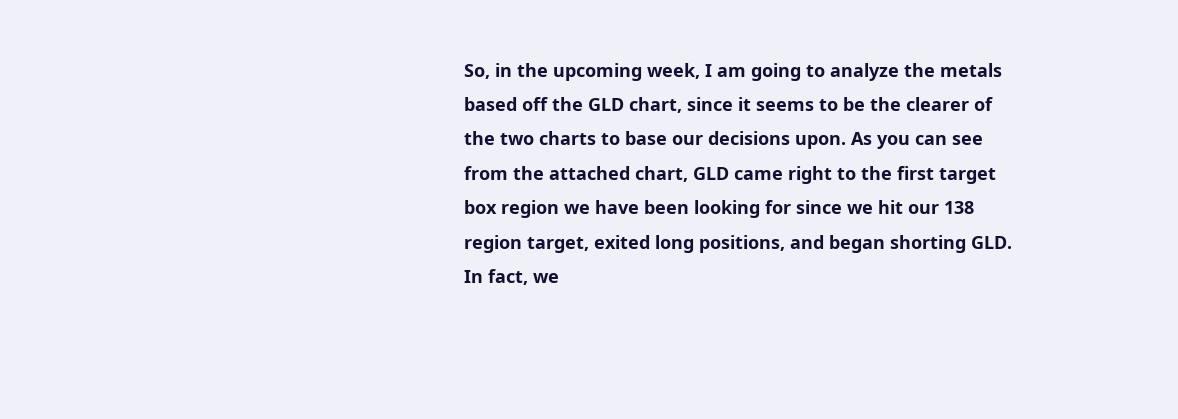So, in the upcoming week, I am going to analyze the metals based off the GLD chart, since it seems to be the clearer of the two charts to base our decisions upon. As you can see from the attached chart, GLD came right to the first target box region we have been looking for since we hit our 138 region target, exited long positions, and began shorting GLD. In fact, we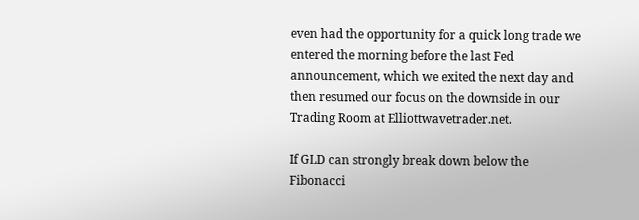even had the opportunity for a quick long trade we entered the morning before the last Fed announcement, which we exited the next day and then resumed our focus on the downside in our Trading Room at Elliottwavetrader.net.

If GLD can strongly break down below the Fibonacci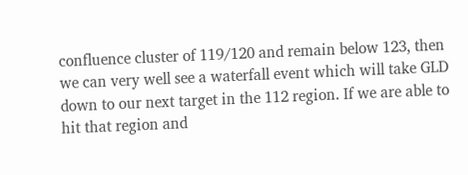confluence cluster of 119/120 and remain below 123, then we can very well see a waterfall event which will take GLD down to our next target in the 112 region. If we are able to hit that region and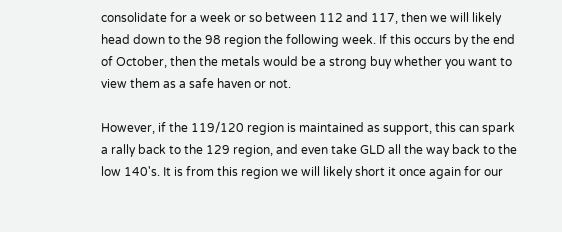consolidate for a week or so between 112 and 117, then we will likely head down to the 98 region the following week. If this occurs by the end of October, then the metals would be a strong buy whether you want to view them as a safe haven or not.

However, if the 119/120 region is maintained as support, this can spark a rally back to the 129 region, and even take GLD all the way back to the low 140's. It is from this region we will likely short it once again for our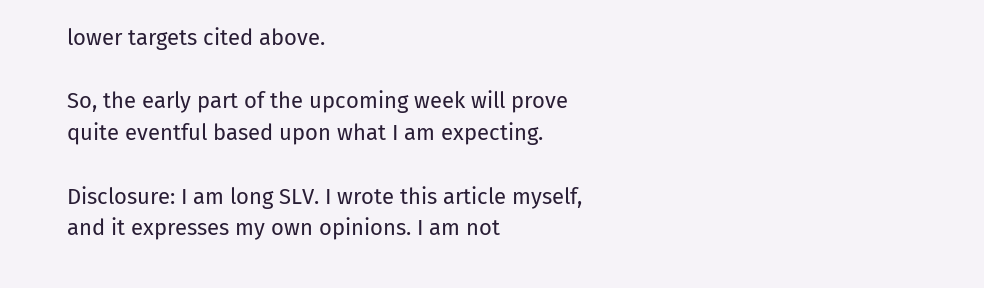lower targets cited above.

So, the early part of the upcoming week will prove quite eventful based upon what I am expecting.

Disclosure: I am long SLV. I wrote this article myself, and it expresses my own opinions. I am not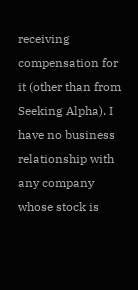receiving compensation for it (other than from Seeking Alpha). I have no business relationship with any company whose stock is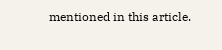mentioned in this article.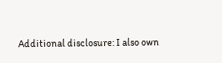Additional disclosure: I also own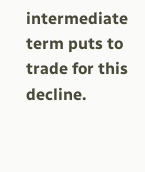intermediate term puts to trade for this decline.